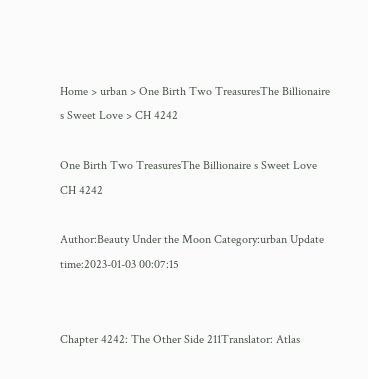Home > urban > One Birth Two TreasuresThe Billionaire s Sweet Love > CH 4242

One Birth Two TreasuresThe Billionaire s Sweet Love CH 4242

Author:Beauty Under the Moon Category:urban Update time:2023-01-03 00:07:15


Chapter 4242: The Other Side 211Translator: Atlas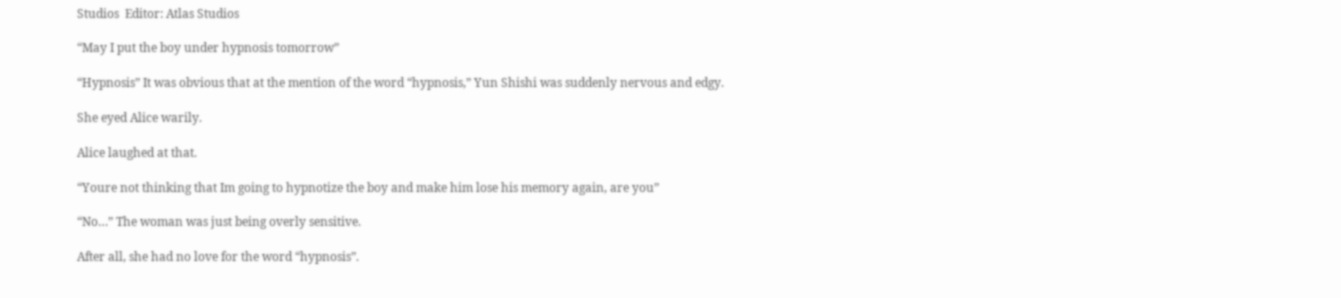Studios  Editor: Atlas Studios

“May I put the boy under hypnosis tomorrow”

“Hypnosis” It was obvious that at the mention of the word “hypnosis,” Yun Shishi was suddenly nervous and edgy.

She eyed Alice warily.

Alice laughed at that.

“Youre not thinking that Im going to hypnotize the boy and make him lose his memory again, are you”

“No…” The woman was just being overly sensitive.

After all, she had no love for the word “hypnosis”.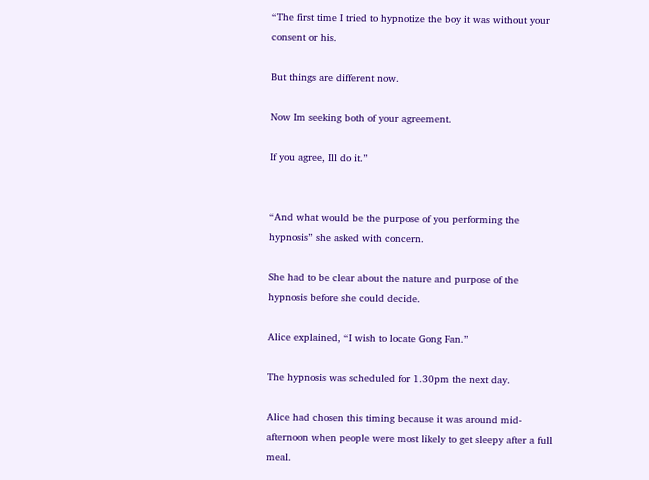“The first time I tried to hypnotize the boy it was without your consent or his.

But things are different now.

Now Im seeking both of your agreement.

If you agree, Ill do it.”


“And what would be the purpose of you performing the hypnosis” she asked with concern.

She had to be clear about the nature and purpose of the hypnosis before she could decide.

Alice explained, “I wish to locate Gong Fan.”

The hypnosis was scheduled for 1.30pm the next day.

Alice had chosen this timing because it was around mid-afternoon when people were most likely to get sleepy after a full meal.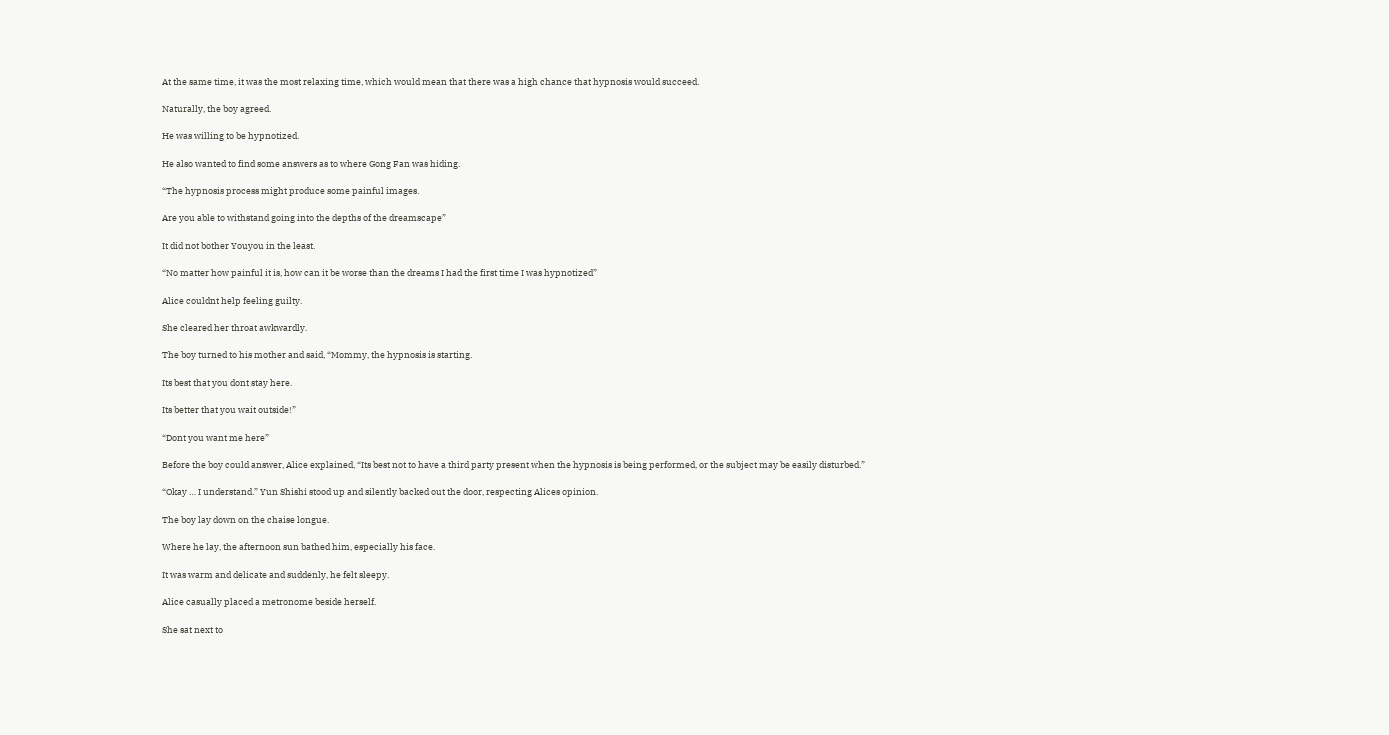At the same time, it was the most relaxing time, which would mean that there was a high chance that hypnosis would succeed.

Naturally, the boy agreed.

He was willing to be hypnotized.

He also wanted to find some answers as to where Gong Fan was hiding.

“The hypnosis process might produce some painful images.

Are you able to withstand going into the depths of the dreamscape”

It did not bother Youyou in the least.

“No matter how painful it is, how can it be worse than the dreams I had the first time I was hypnotized”

Alice couldnt help feeling guilty.

She cleared her throat awkwardly.

The boy turned to his mother and said, “Mommy, the hypnosis is starting.

Its best that you dont stay here.

Its better that you wait outside!”

“Dont you want me here”

Before the boy could answer, Alice explained, “Its best not to have a third party present when the hypnosis is being performed, or the subject may be easily disturbed.”

“Okay … I understand.” Yun Shishi stood up and silently backed out the door, respecting Alices opinion.

The boy lay down on the chaise longue.

Where he lay, the afternoon sun bathed him, especially his face.

It was warm and delicate and suddenly, he felt sleepy.

Alice casually placed a metronome beside herself.

She sat next to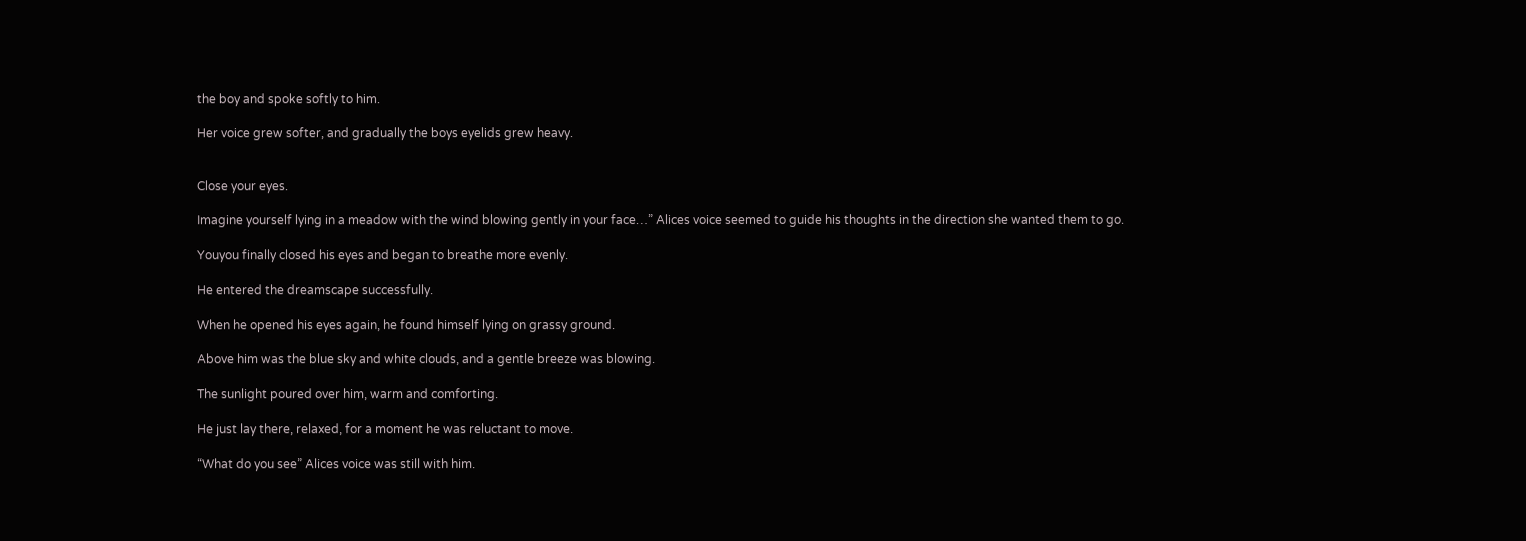the boy and spoke softly to him.

Her voice grew softer, and gradually the boys eyelids grew heavy.


Close your eyes.

Imagine yourself lying in a meadow with the wind blowing gently in your face…” Alices voice seemed to guide his thoughts in the direction she wanted them to go.

Youyou finally closed his eyes and began to breathe more evenly.

He entered the dreamscape successfully.

When he opened his eyes again, he found himself lying on grassy ground.

Above him was the blue sky and white clouds, and a gentle breeze was blowing.

The sunlight poured over him, warm and comforting.

He just lay there, relaxed, for a moment he was reluctant to move.

“What do you see” Alices voice was still with him.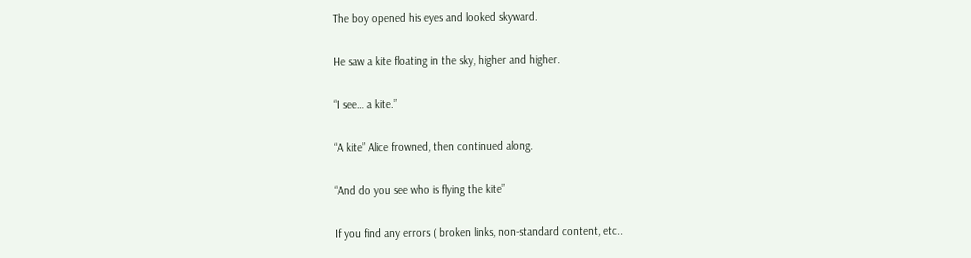The boy opened his eyes and looked skyward.

He saw a kite floating in the sky, higher and higher.

“I see… a kite.”

“A kite” Alice frowned, then continued along.

“And do you see who is flying the kite”

If you find any errors ( broken links, non-standard content, etc..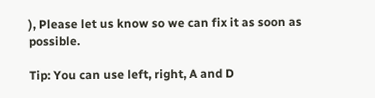), Please let us know so we can fix it as soon as possible.

Tip: You can use left, right, A and D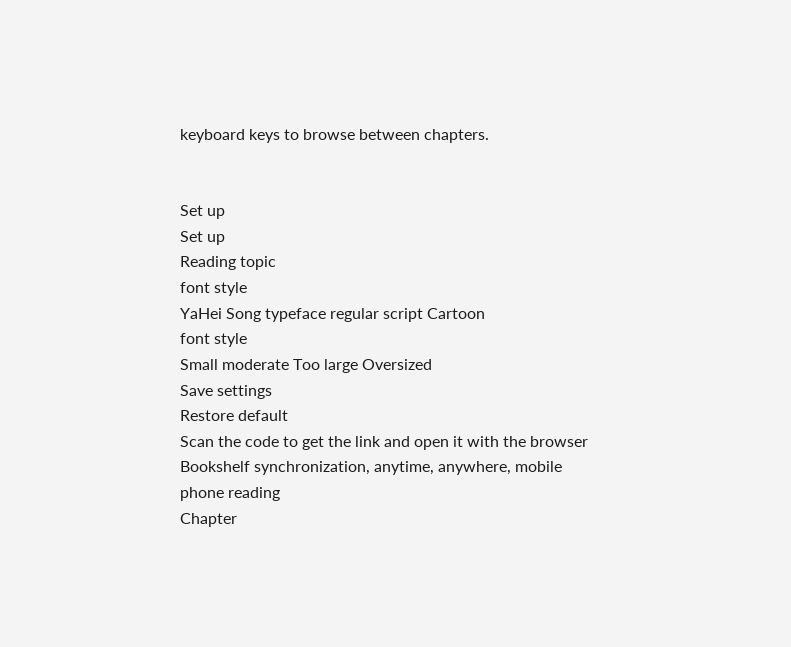keyboard keys to browse between chapters.


Set up
Set up
Reading topic
font style
YaHei Song typeface regular script Cartoon
font style
Small moderate Too large Oversized
Save settings
Restore default
Scan the code to get the link and open it with the browser
Bookshelf synchronization, anytime, anywhere, mobile phone reading
Chapter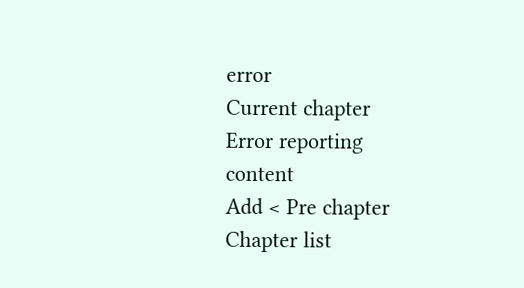error
Current chapter
Error reporting content
Add < Pre chapter Chapter list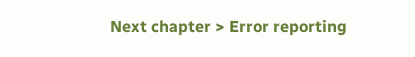Next chapter > Error reporting